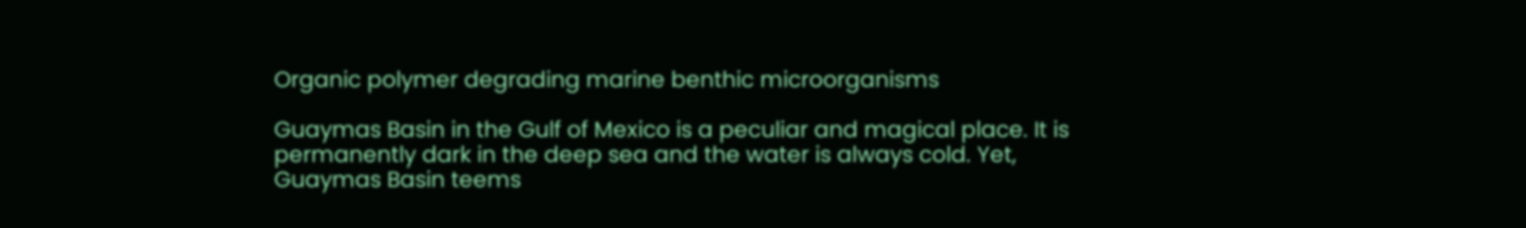Organic polymer degrading marine benthic microorganisms

Guaymas Basin in the Gulf of Mexico is a peculiar and magical place. It is permanently dark in the deep sea and the water is always cold. Yet, Guaymas Basin teems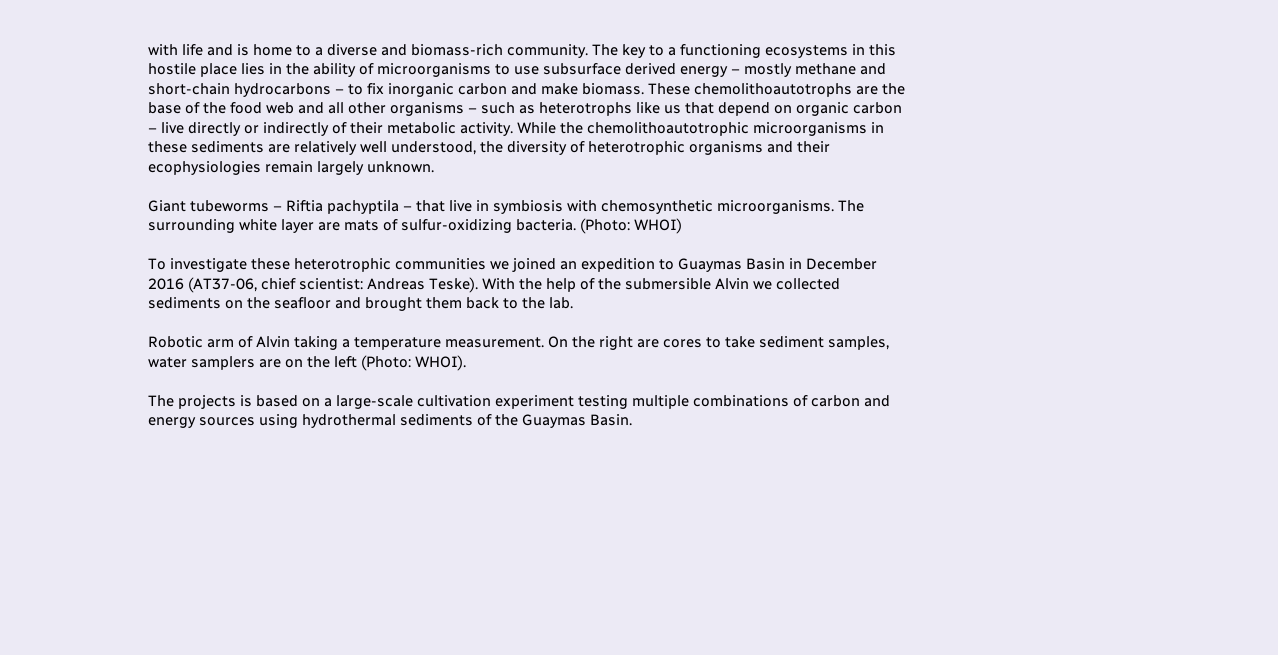with life and is home to a diverse and biomass-rich community. The key to a functioning ecosystems in this hostile place lies in the ability of microorganisms to use subsurface derived energy – mostly methane and short-chain hydrocarbons – to fix inorganic carbon and make biomass. These chemolithoautotrophs are the base of the food web and all other organisms – such as heterotrophs like us that depend on organic carbon – live directly or indirectly of their metabolic activity. While the chemolithoautotrophic microorganisms in these sediments are relatively well understood, the diversity of heterotrophic organisms and their ecophysiologies remain largely unknown.

Giant tubeworms – Riftia pachyptila – that live in symbiosis with chemosynthetic microorganisms. The surrounding white layer are mats of sulfur-oxidizing bacteria. (Photo: WHOI)

To investigate these heterotrophic communities we joined an expedition to Guaymas Basin in December 2016 (AT37-06, chief scientist: Andreas Teske). With the help of the submersible Alvin we collected sediments on the seafloor and brought them back to the lab.

Robotic arm of Alvin taking a temperature measurement. On the right are cores to take sediment samples, water samplers are on the left (Photo: WHOI).

The projects is based on a large-scale cultivation experiment testing multiple combinations of carbon and energy sources using hydrothermal sediments of the Guaymas Basin.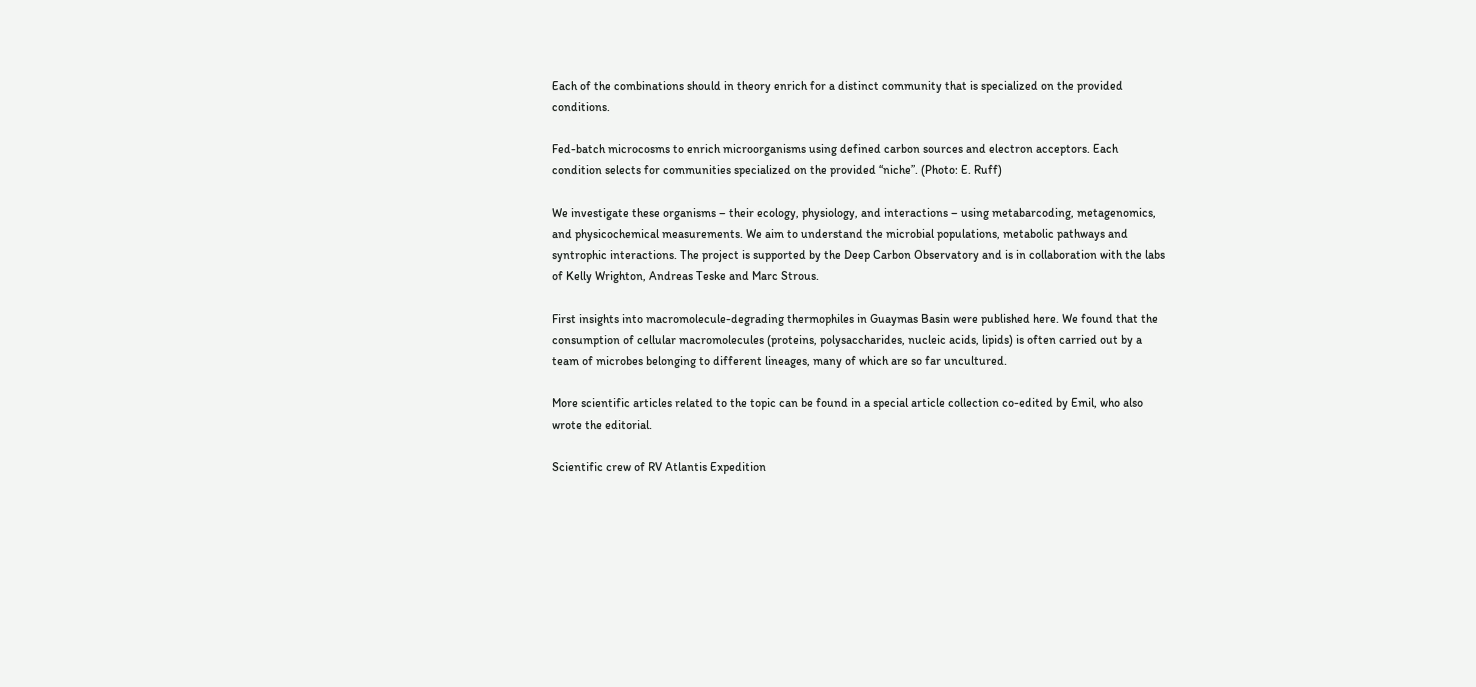Each of the combinations should in theory enrich for a distinct community that is specialized on the provided conditions.

Fed-batch microcosms to enrich microorganisms using defined carbon sources and electron acceptors. Each condition selects for communities specialized on the provided “niche”. (Photo: E. Ruff)

We investigate these organisms – their ecology, physiology, and interactions – using metabarcoding, metagenomics, and physicochemical measurements. We aim to understand the microbial populations, metabolic pathways and syntrophic interactions. The project is supported by the Deep Carbon Observatory and is in collaboration with the labs of Kelly Wrighton, Andreas Teske and Marc Strous.

First insights into macromolecule-degrading thermophiles in Guaymas Basin were published here. We found that the consumption of cellular macromolecules (proteins, polysaccharides, nucleic acids, lipids) is often carried out by a team of microbes belonging to different lineages, many of which are so far uncultured.

More scientific articles related to the topic can be found in a special article collection co-edited by Emil, who also wrote the editorial.

Scientific crew of RV Atlantis Expedition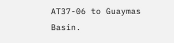AT37-06 to Guaymas Basin.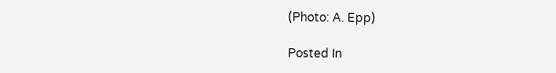(Photo: A. Epp)

Posted In